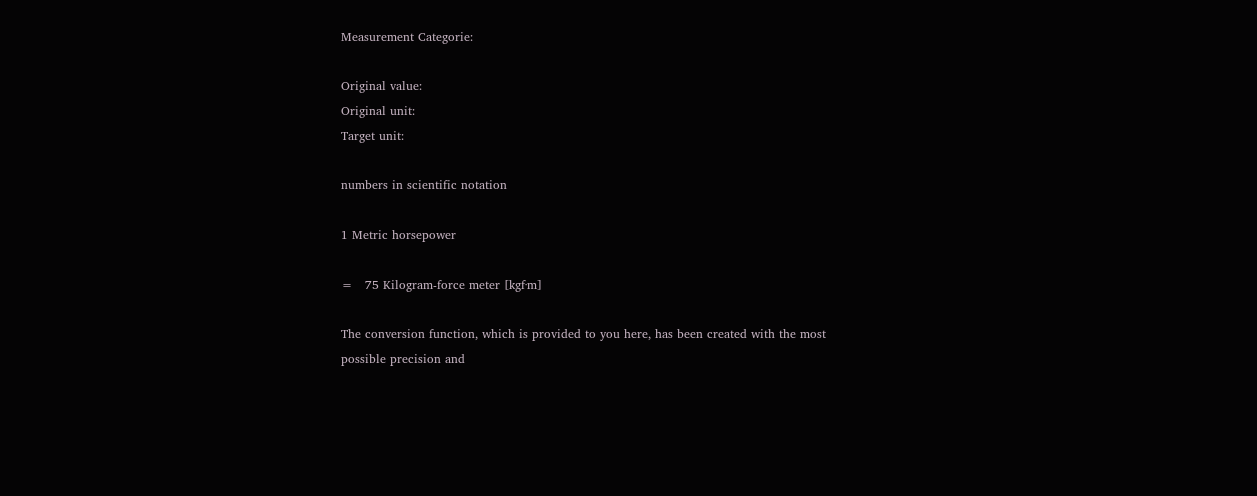Measurement Categorie:

Original value:
Original unit:
Target unit:

numbers in scientific notation

1 Metric horsepower

=   75 Kilogram-force meter [kgf·m]

The conversion function, which is provided to you here, has been created with the most possible precision and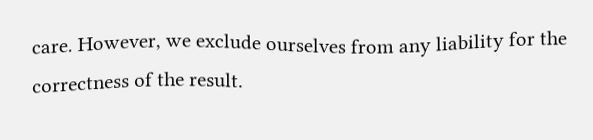care. However, we exclude ourselves from any liability for the correctness of the result.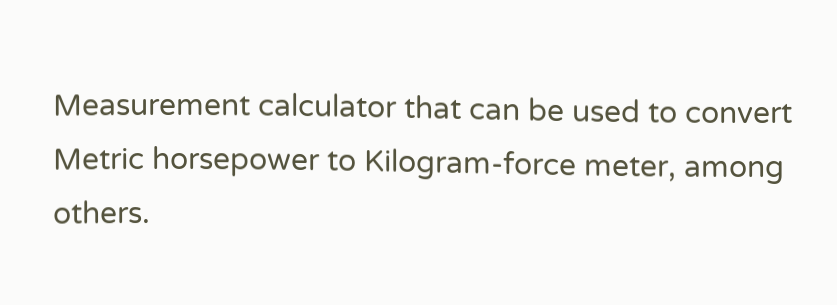Measurement calculator that can be used to convert Metric horsepower to Kilogram-force meter, among others.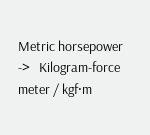Metric horsepower   ->   Kilogram-force meter / kgf·m